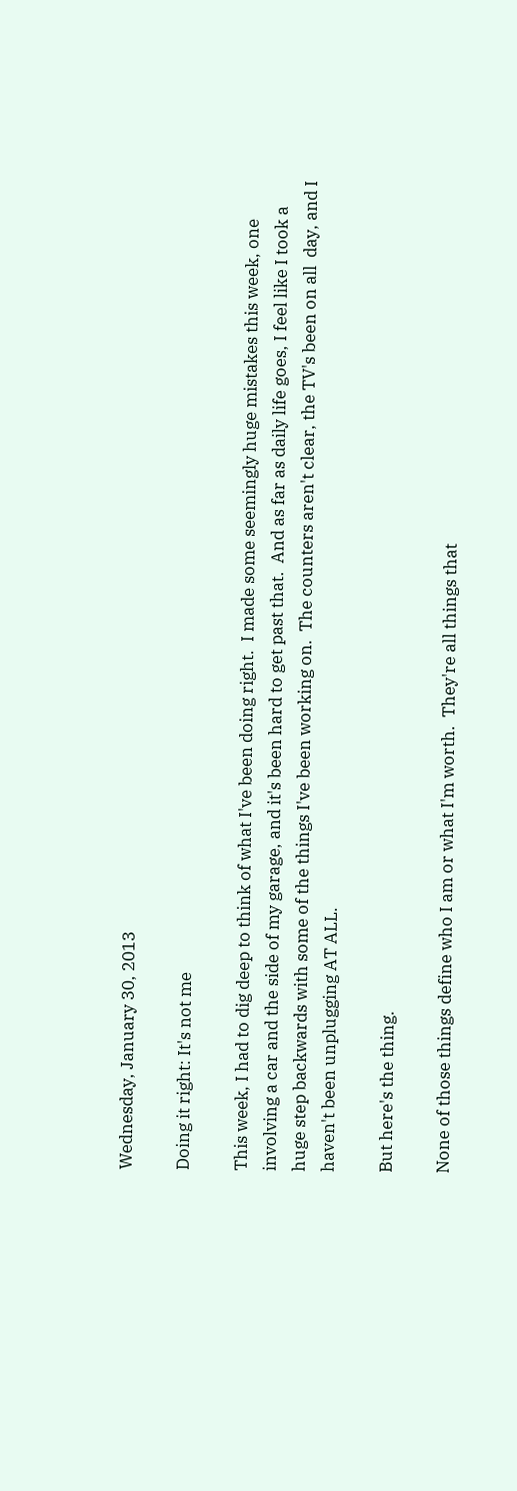Wednesday, January 30, 2013

Doing it right: It's not me

This week, I had to dig deep to think of what I've been doing right.  I made some seemingly huge mistakes this week, one involving a car and the side of my garage, and it's been hard to get past that.  And as far as daily life goes, I feel like I took a huge step backwards with some of the things I've been working on.  The counters aren't clear, the TV's been on all  day, and I haven't been unplugging AT ALL.

But here's the thing.

None of those things define who I am or what I'm worth.  They're all things that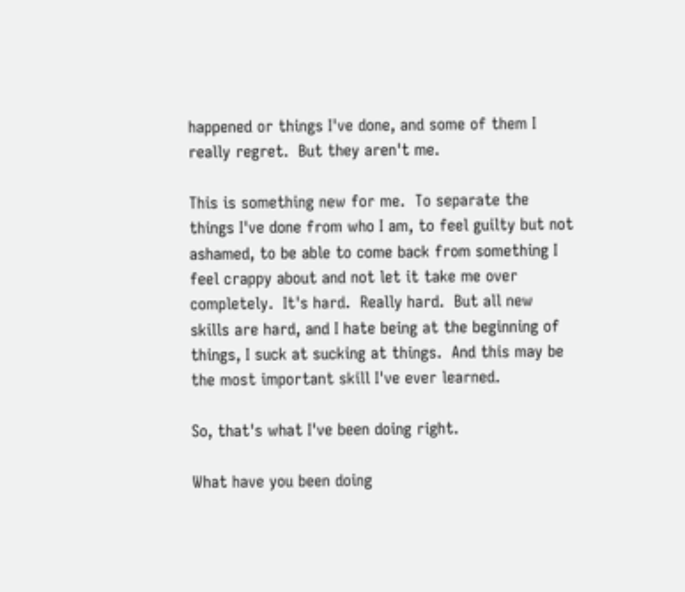happened or things I've done, and some of them I really regret.  But they aren't me.

This is something new for me.  To separate the things I've done from who I am, to feel guilty but not ashamed, to be able to come back from something I feel crappy about and not let it take me over completely.  It's hard.  Really hard.  But all new skills are hard, and I hate being at the beginning of things, I suck at sucking at things.  And this may be the most important skill I've ever learned.

So, that's what I've been doing right.

What have you been doing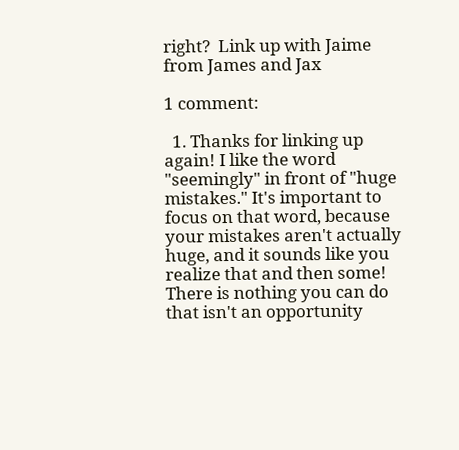right?  Link up with Jaime from James and Jax

1 comment:

  1. Thanks for linking up again! I like the word "seemingly" in front of "huge mistakes." It's important to focus on that word, because your mistakes aren't actually huge, and it sounds like you realize that and then some! There is nothing you can do that isn't an opportunity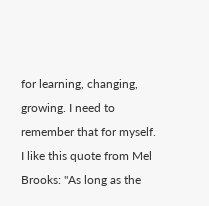for learning, changing, growing. I need to remember that for myself. I like this quote from Mel Brooks: "As long as the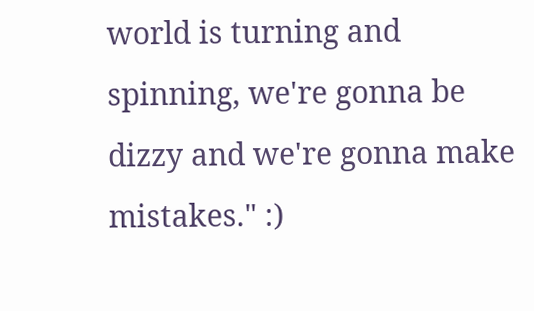world is turning and spinning, we're gonna be dizzy and we're gonna make mistakes." :)